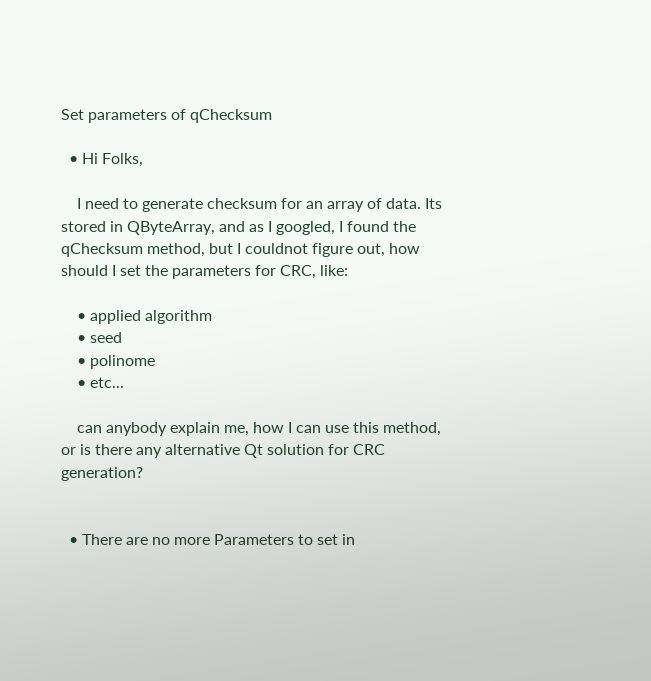Set parameters of qChecksum

  • Hi Folks,

    I need to generate checksum for an array of data. Its stored in QByteArray, and as I googled, I found the qChecksum method, but I couldnot figure out, how should I set the parameters for CRC, like:

    • applied algorithm
    • seed
    • polinome
    • etc...

    can anybody explain me, how I can use this method, or is there any alternative Qt solution for CRC generation?


  • There are no more Parameters to set in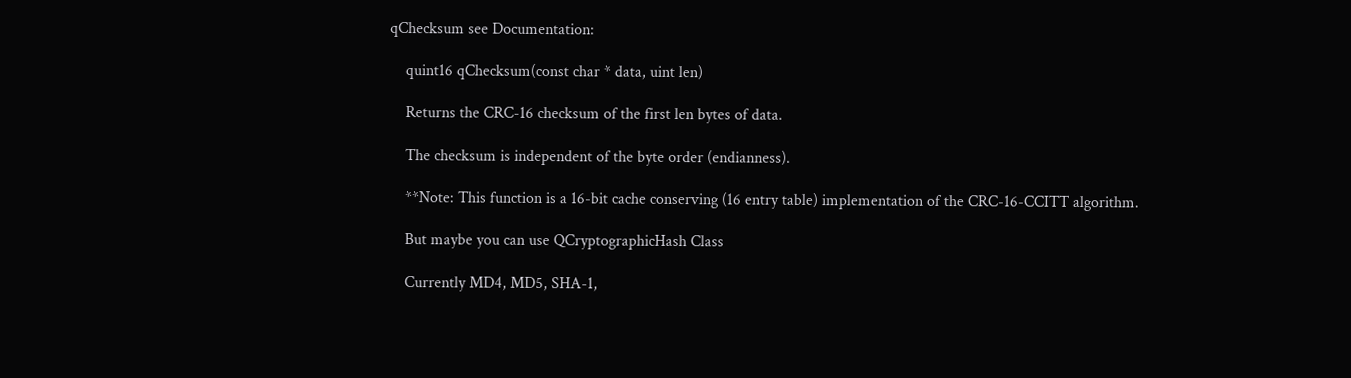qChecksum see Documentation:

    quint16 qChecksum(const char * data, uint len)

    Returns the CRC-16 checksum of the first len bytes of data.

    The checksum is independent of the byte order (endianness).

    **Note: This function is a 16-bit cache conserving (16 entry table) implementation of the CRC-16-CCITT algorithm.

    But maybe you can use QCryptographicHash Class

    Currently MD4, MD5, SHA-1,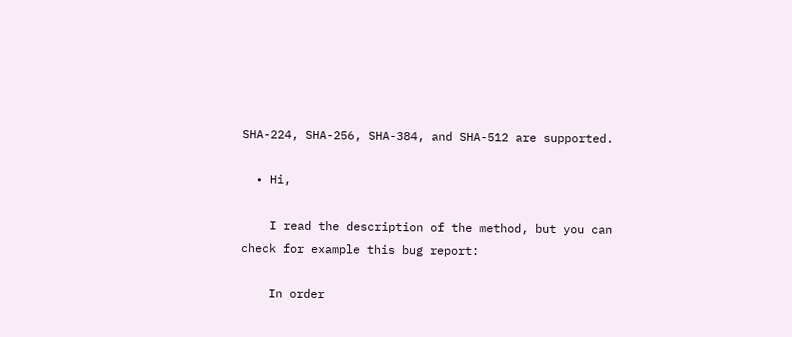SHA-224, SHA-256, SHA-384, and SHA-512 are supported.

  • Hi,

    I read the description of the method, but you can check for example this bug report:

    In order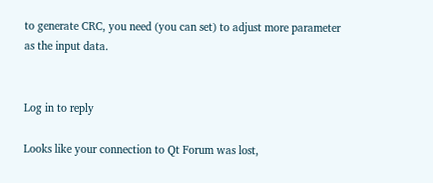to generate CRC, you need (you can set) to adjust more parameter as the input data.


Log in to reply

Looks like your connection to Qt Forum was lost,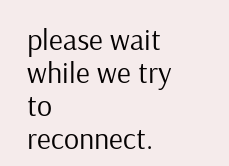please wait while we try to reconnect.